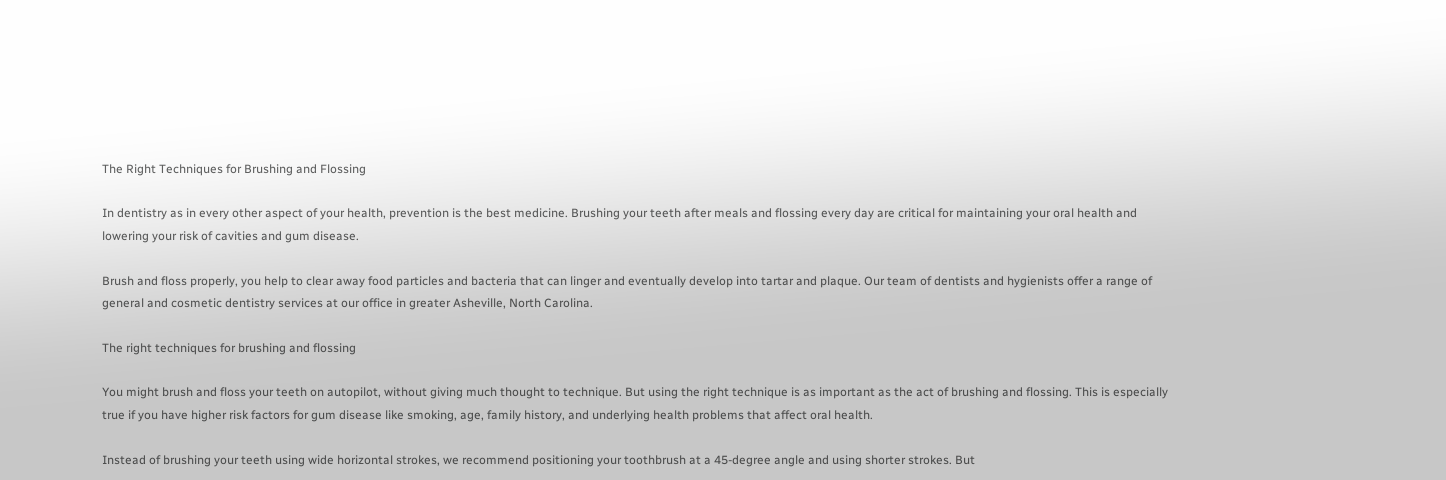The Right Techniques for Brushing and Flossing

In dentistry as in every other aspect of your health, prevention is the best medicine. Brushing your teeth after meals and flossing every day are critical for maintaining your oral health and lowering your risk of cavities and gum disease.

Brush and floss properly, you help to clear away food particles and bacteria that can linger and eventually develop into tartar and plaque. Our team of dentists and hygienists offer a range of general and cosmetic dentistry services at our office in greater Asheville, North Carolina.

The right techniques for brushing and flossing

You might brush and floss your teeth on autopilot, without giving much thought to technique. But using the right technique is as important as the act of brushing and flossing. This is especially true if you have higher risk factors for gum disease like smoking, age, family history, and underlying health problems that affect oral health.

Instead of brushing your teeth using wide horizontal strokes, we recommend positioning your toothbrush at a 45-degree angle and using shorter strokes. But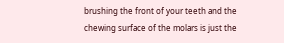brushing the front of your teeth and the chewing surface of the molars is just the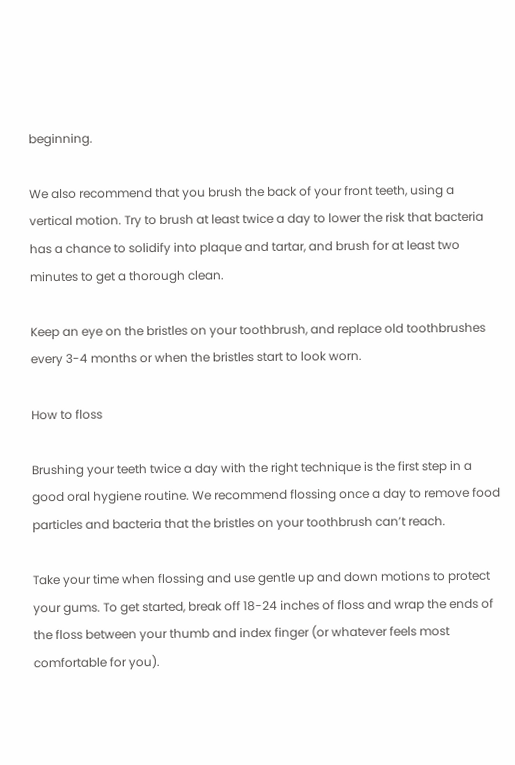beginning.

We also recommend that you brush the back of your front teeth, using a vertical motion. Try to brush at least twice a day to lower the risk that bacteria has a chance to solidify into plaque and tartar, and brush for at least two minutes to get a thorough clean.

Keep an eye on the bristles on your toothbrush, and replace old toothbrushes every 3-4 months or when the bristles start to look worn.

How to floss

Brushing your teeth twice a day with the right technique is the first step in a good oral hygiene routine. We recommend flossing once a day to remove food particles and bacteria that the bristles on your toothbrush can’t reach.

Take your time when flossing and use gentle up and down motions to protect your gums. To get started, break off 18-24 inches of floss and wrap the ends of the floss between your thumb and index finger (or whatever feels most comfortable for you).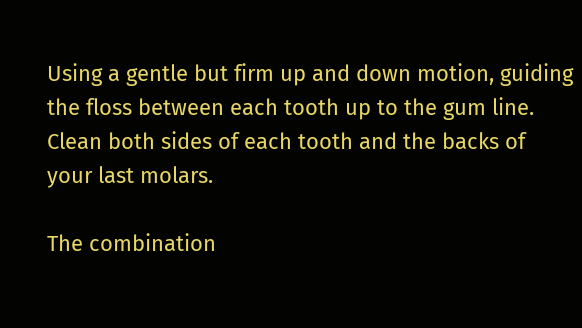Using a gentle but firm up and down motion, guiding the floss between each tooth up to the gum line. Clean both sides of each tooth and the backs of your last molars.

The combination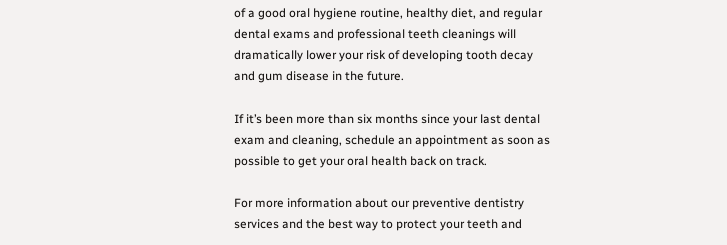of a good oral hygiene routine, healthy diet, and regular dental exams and professional teeth cleanings will dramatically lower your risk of developing tooth decay and gum disease in the future.

If it’s been more than six months since your last dental exam and cleaning, schedule an appointment as soon as possible to get your oral health back on track.

For more information about our preventive dentistry services and the best way to protect your teeth and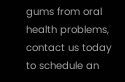gums from oral health problems, contact us today to schedule an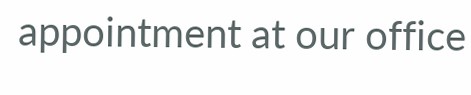appointment at our office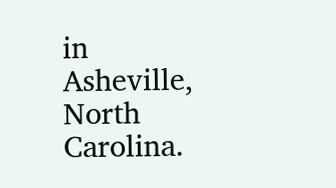in Asheville, North Carolina.